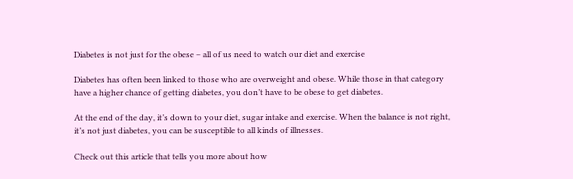Diabetes is not just for the obese – all of us need to watch our diet and exercise

Diabetes has often been linked to those who are overweight and obese. While those in that category have a higher chance of getting diabetes, you don’t have to be obese to get diabetes.

At the end of the day, it’s down to your diet, sugar intake and exercise. When the balance is not right, it’s not just diabetes, you can be susceptible to all kinds of illnesses.

Check out this article that tells you more about how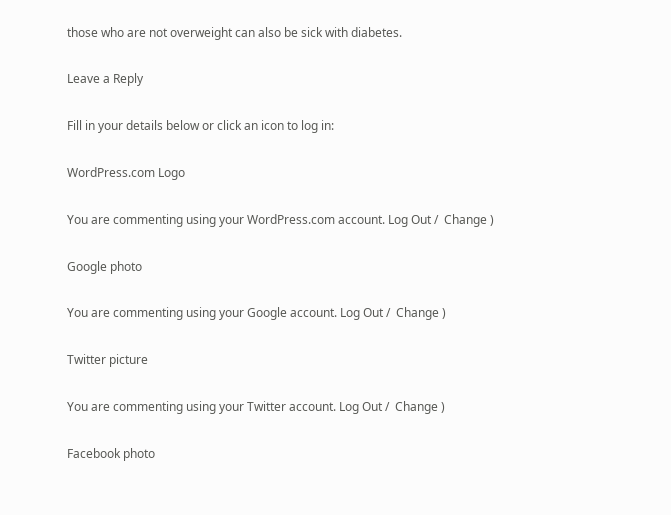those who are not overweight can also be sick with diabetes.

Leave a Reply

Fill in your details below or click an icon to log in:

WordPress.com Logo

You are commenting using your WordPress.com account. Log Out /  Change )

Google photo

You are commenting using your Google account. Log Out /  Change )

Twitter picture

You are commenting using your Twitter account. Log Out /  Change )

Facebook photo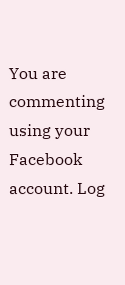You are commenting using your Facebook account. Log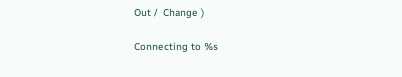Out /  Change )

Connecting to %s